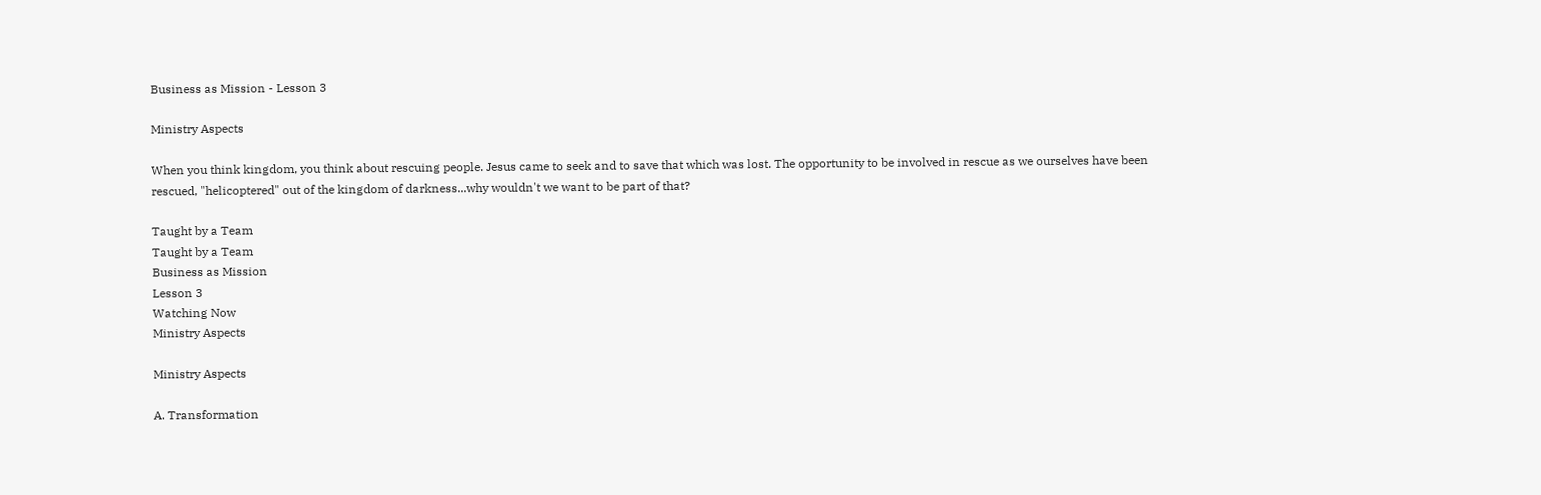Business as Mission - Lesson 3

Ministry Aspects

When you think kingdom, you think about rescuing people. Jesus came to seek and to save that which was lost. The opportunity to be involved in rescue as we ourselves have been rescued, "helicoptered" out of the kingdom of darkness...why wouldn't we want to be part of that?

Taught by a Team
Taught by a Team
Business as Mission
Lesson 3
Watching Now
Ministry Aspects

Ministry Aspects

A. Transformation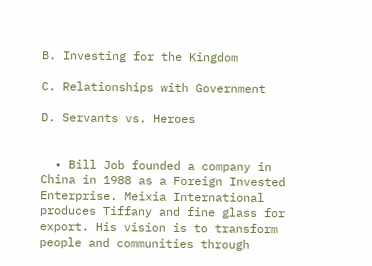B. Investing for the Kingdom

C. Relationships with Government

D. Servants vs. Heroes


  • Bill Job founded a company in China in 1988 as a Foreign Invested Enterprise. Meixia International produces Tiffany and fine glass for export. His vision is to transform people and communities through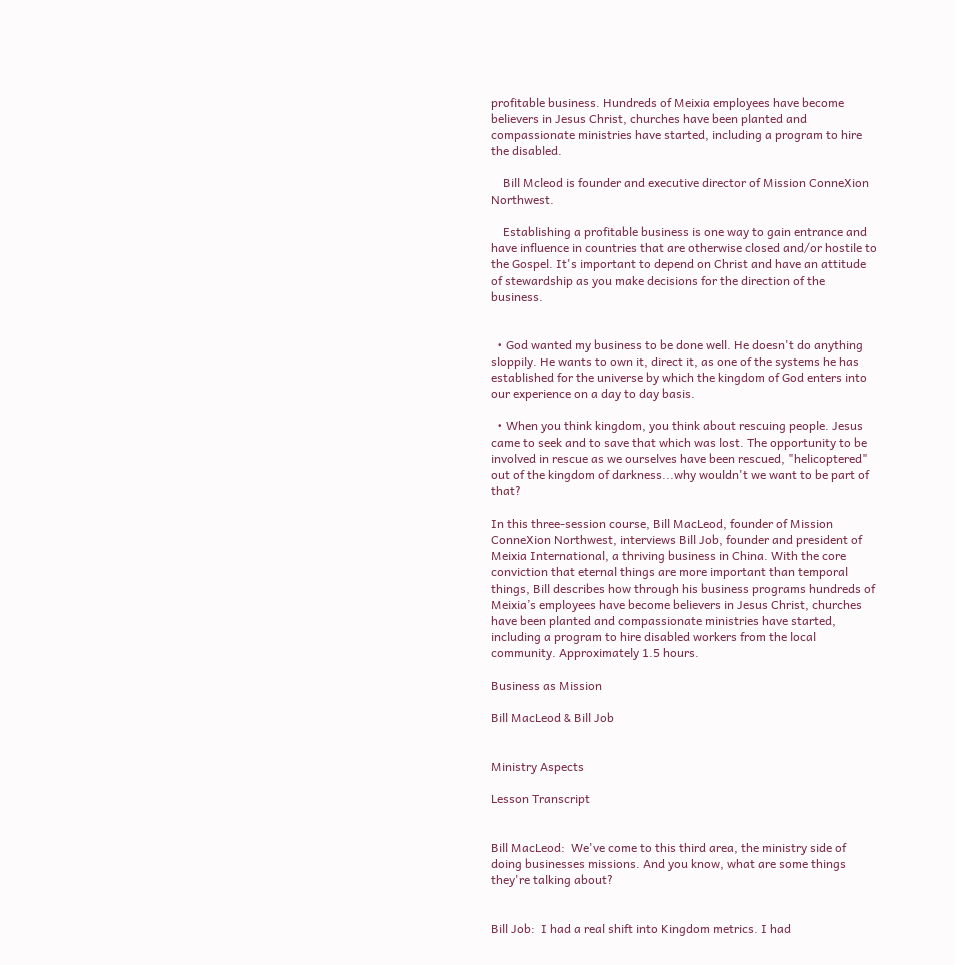profitable business. Hundreds of Meixia employees have become believers in Jesus Christ, churches have been planted and compassionate ministries have started, including a program to hire the disabled.

    Bill Mcleod is founder and executive director of Mission ConneXion Northwest.

    Establishing a profitable business is one way to gain entrance and have influence in countries that are otherwise closed and/or hostile to the Gospel. It's important to depend on Christ and have an attitude of stewardship as you make decisions for the direction of the business.


  • God wanted my business to be done well. He doesn't do anything sloppily. He wants to own it, direct it, as one of the systems he has established for the universe by which the kingdom of God enters into our experience on a day to day basis.

  • When you think kingdom, you think about rescuing people. Jesus came to seek and to save that which was lost. The opportunity to be involved in rescue as we ourselves have been rescued, "helicoptered" out of the kingdom of darkness...why wouldn't we want to be part of that?

In this three-session course, Bill MacLeod, founder of Mission ConneXion Northwest, interviews Bill Job, founder and president of Meixia International, a thriving business in China. With the core conviction that eternal things are more important than temporal things, Bill describes how through his business programs hundreds of Meixia’s employees have become believers in Jesus Christ, churches have been planted and compassionate ministries have started, including a program to hire disabled workers from the local community. Approximately 1.5 hours.

Business as Mission

Bill MacLeod & Bill Job


Ministry Aspects

Lesson Transcript


Bill MacLeod:  We've come to this third area, the ministry side of doing businesses missions. And you know, what are some things they're talking about?


Bill Job:  I had a real shift into Kingdom metrics. I had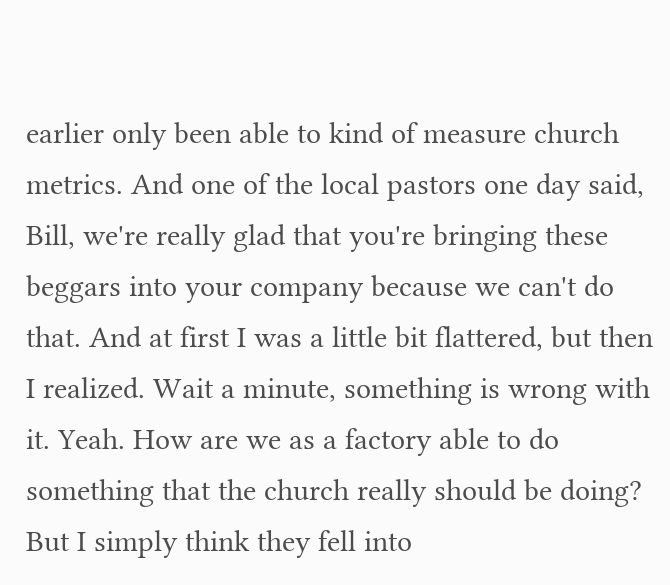earlier only been able to kind of measure church metrics. And one of the local pastors one day said, Bill, we're really glad that you're bringing these beggars into your company because we can't do that. And at first I was a little bit flattered, but then I realized. Wait a minute, something is wrong with it. Yeah. How are we as a factory able to do something that the church really should be doing? But I simply think they fell into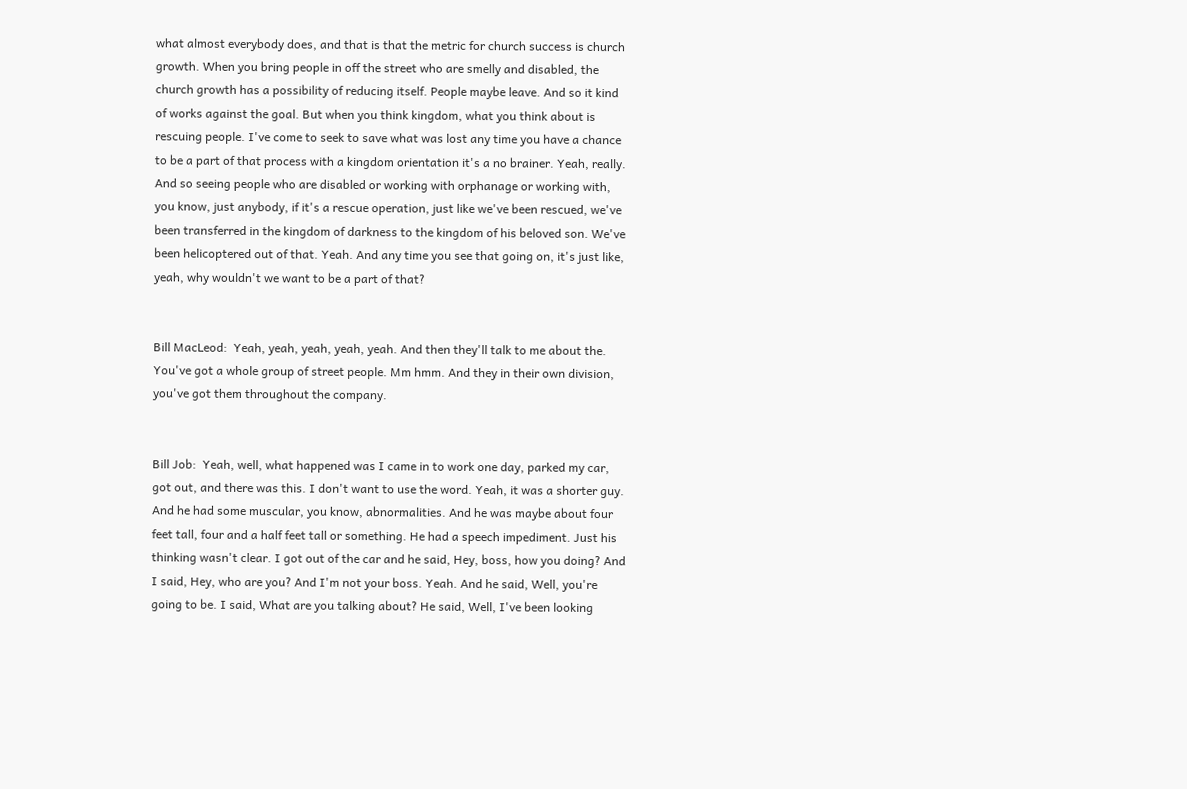what almost everybody does, and that is that the metric for church success is church growth. When you bring people in off the street who are smelly and disabled, the church growth has a possibility of reducing itself. People maybe leave. And so it kind of works against the goal. But when you think kingdom, what you think about is rescuing people. I've come to seek to save what was lost any time you have a chance to be a part of that process with a kingdom orientation it's a no brainer. Yeah, really. And so seeing people who are disabled or working with orphanage or working with, you know, just anybody, if it's a rescue operation, just like we've been rescued, we've been transferred in the kingdom of darkness to the kingdom of his beloved son. We've been helicoptered out of that. Yeah. And any time you see that going on, it's just like, yeah, why wouldn't we want to be a part of that?


Bill MacLeod:  Yeah, yeah, yeah, yeah, yeah. And then they'll talk to me about the. You've got a whole group of street people. Mm hmm. And they in their own division, you've got them throughout the company.


Bill Job:  Yeah, well, what happened was I came in to work one day, parked my car, got out, and there was this. I don't want to use the word. Yeah, it was a shorter guy. And he had some muscular, you know, abnormalities. And he was maybe about four feet tall, four and a half feet tall or something. He had a speech impediment. Just his thinking wasn't clear. I got out of the car and he said, Hey, boss, how you doing? And I said, Hey, who are you? And I'm not your boss. Yeah. And he said, Well, you're going to be. I said, What are you talking about? He said, Well, I've been looking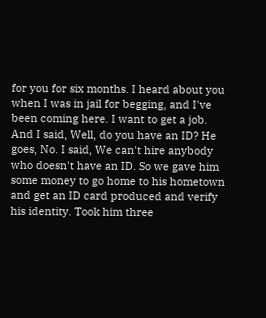for you for six months. I heard about you when I was in jail for begging, and I've been coming here. I want to get a job. And I said, Well, do you have an ID? He goes, No. I said, We can't hire anybody who doesn't have an ID. So we gave him some money to go home to his hometown and get an ID card produced and verify his identity. Took him three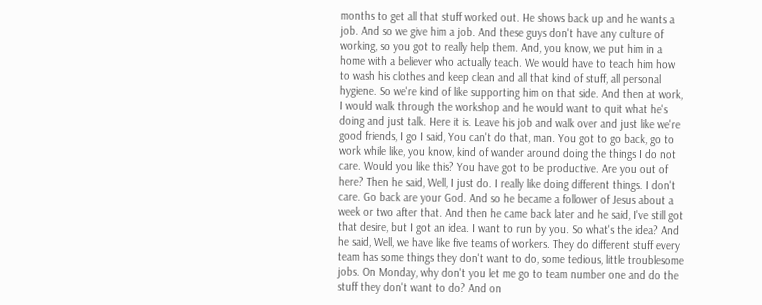months to get all that stuff worked out. He shows back up and he wants a job. And so we give him a job. And these guys don't have any culture of working, so you got to really help them. And, you know, we put him in a home with a believer who actually teach. We would have to teach him how to wash his clothes and keep clean and all that kind of stuff, all personal hygiene. So we're kind of like supporting him on that side. And then at work, I would walk through the workshop and he would want to quit what he's doing and just talk. Here it is. Leave his job and walk over and just like we're good friends, I go I said, You can't do that, man. You got to go back, go to work while like, you know, kind of wander around doing the things I do not care. Would you like this? You have got to be productive. Are you out of here? Then he said, Well, I just do. I really like doing different things. I don't care. Go back are your God. And so he became a follower of Jesus about a week or two after that. And then he came back later and he said, I've still got that desire, but I got an idea. I want to run by you. So what's the idea? And he said, Well, we have like five teams of workers. They do different stuff every team has some things they don't want to do, some tedious, little troublesome jobs. On Monday, why don't you let me go to team number one and do the stuff they don't want to do? And on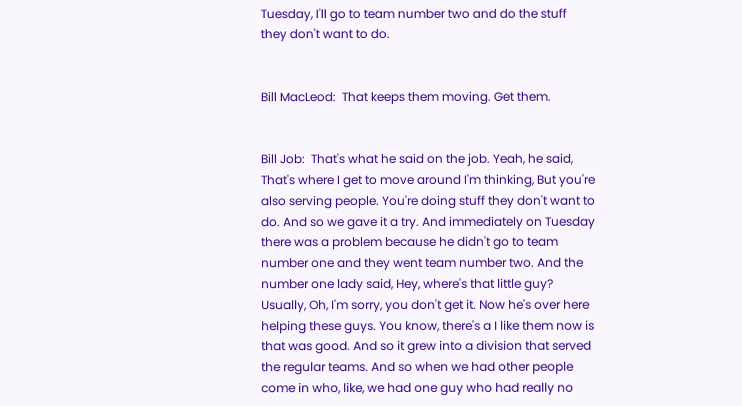Tuesday, I'll go to team number two and do the stuff they don't want to do.


Bill MacLeod:  That keeps them moving. Get them.


Bill Job:  That's what he said on the job. Yeah, he said, That's where I get to move around I'm thinking, But you're also serving people. You're doing stuff they don't want to do. And so we gave it a try. And immediately on Tuesday there was a problem because he didn't go to team number one and they went team number two. And the number one lady said, Hey, where's that little guy? Usually, Oh, I'm sorry, you don't get it. Now he's over here helping these guys. You know, there's a I like them now is that was good. And so it grew into a division that served the regular teams. And so when we had other people come in who, like, we had one guy who had really no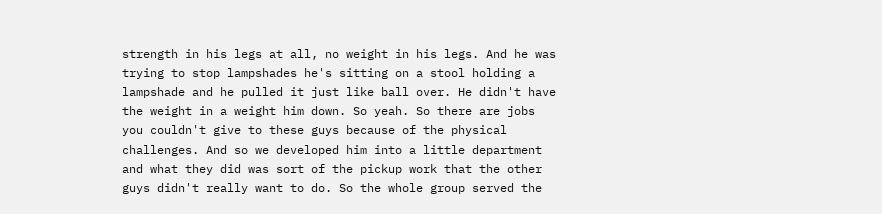strength in his legs at all, no weight in his legs. And he was trying to stop lampshades he's sitting on a stool holding a lampshade and he pulled it just like ball over. He didn't have the weight in a weight him down. So yeah. So there are jobs you couldn't give to these guys because of the physical challenges. And so we developed him into a little department and what they did was sort of the pickup work that the other guys didn't really want to do. So the whole group served the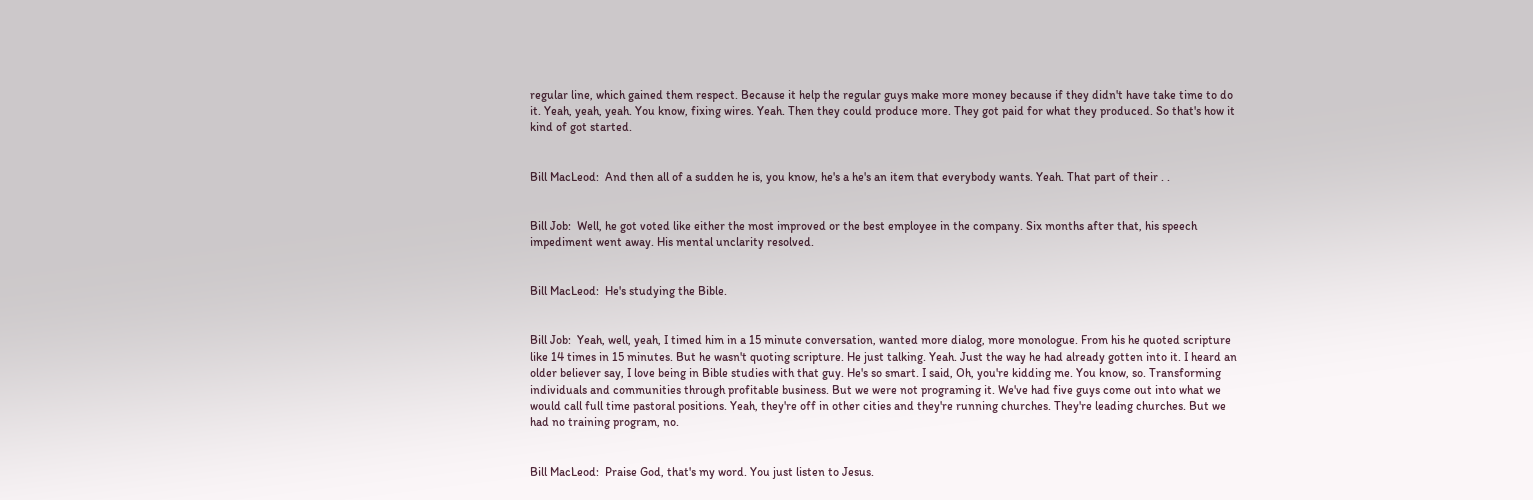regular line, which gained them respect. Because it help the regular guys make more money because if they didn't have take time to do it. Yeah, yeah, yeah. You know, fixing wires. Yeah. Then they could produce more. They got paid for what they produced. So that's how it kind of got started.


Bill MacLeod:  And then all of a sudden he is, you know, he's a he's an item that everybody wants. Yeah. That part of their . .


Bill Job:  Well, he got voted like either the most improved or the best employee in the company. Six months after that, his speech impediment went away. His mental unclarity resolved.


Bill MacLeod:  He's studying the Bible.


Bill Job:  Yeah, well, yeah, I timed him in a 15 minute conversation, wanted more dialog, more monologue. From his he quoted scripture like 14 times in 15 minutes. But he wasn't quoting scripture. He just talking. Yeah. Just the way he had already gotten into it. I heard an older believer say, I love being in Bible studies with that guy. He's so smart. I said, Oh, you're kidding me. You know, so. Transforming individuals and communities through profitable business. But we were not programing it. We've had five guys come out into what we would call full time pastoral positions. Yeah, they're off in other cities and they're running churches. They're leading churches. But we had no training program, no.


Bill MacLeod:  Praise God, that's my word. You just listen to Jesus.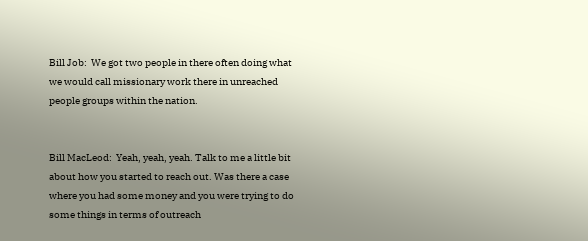Bill Job:  We got two people in there often doing what we would call missionary work there in unreached people groups within the nation.


Bill MacLeod:  Yeah, yeah, yeah. Talk to me a little bit about how you started to reach out. Was there a case where you had some money and you were trying to do some things in terms of outreach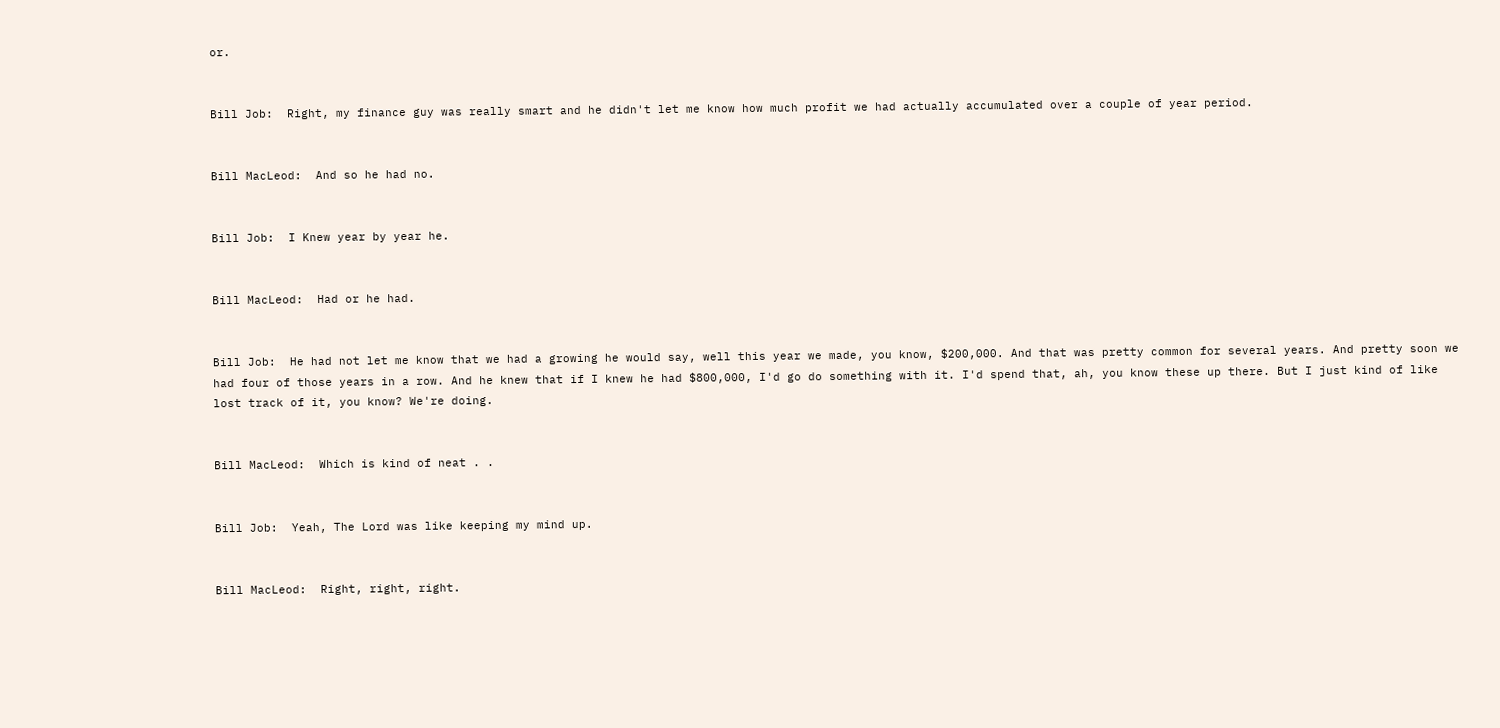or.


Bill Job:  Right, my finance guy was really smart and he didn't let me know how much profit we had actually accumulated over a couple of year period.


Bill MacLeod:  And so he had no.


Bill Job:  I Knew year by year he.


Bill MacLeod:  Had or he had.


Bill Job:  He had not let me know that we had a growing he would say, well this year we made, you know, $200,000. And that was pretty common for several years. And pretty soon we had four of those years in a row. And he knew that if I knew he had $800,000, I'd go do something with it. I'd spend that, ah, you know these up there. But I just kind of like lost track of it, you know? We're doing.


Bill MacLeod:  Which is kind of neat . .


Bill Job:  Yeah, The Lord was like keeping my mind up.


Bill MacLeod:  Right, right, right.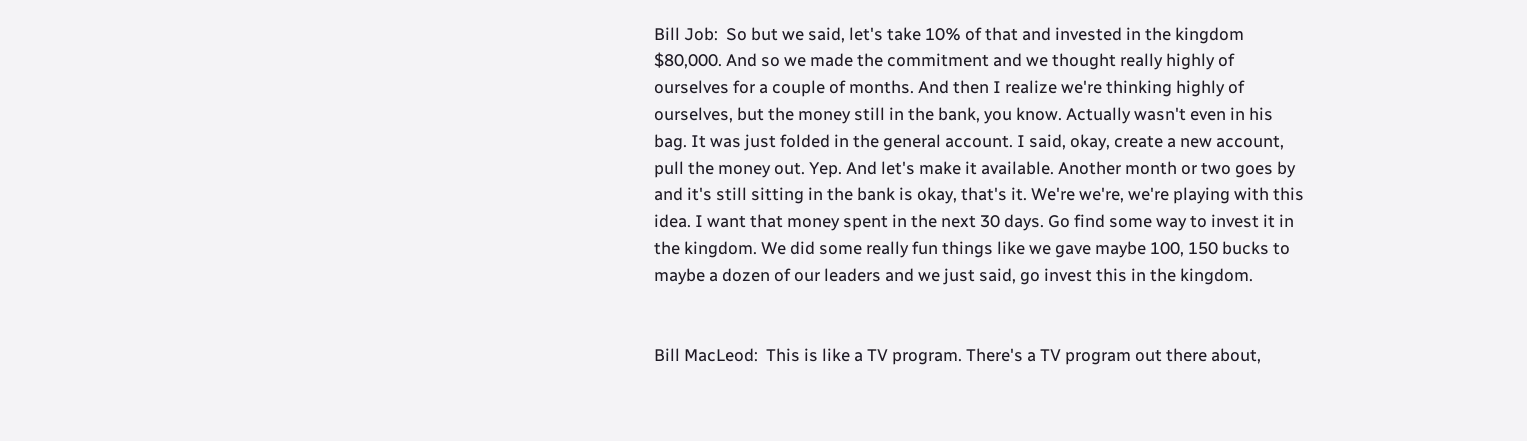Bill Job:  So but we said, let's take 10% of that and invested in the kingdom $80,000. And so we made the commitment and we thought really highly of ourselves for a couple of months. And then I realize we're thinking highly of ourselves, but the money still in the bank, you know. Actually wasn't even in his bag. It was just folded in the general account. I said, okay, create a new account, pull the money out. Yep. And let's make it available. Another month or two goes by and it's still sitting in the bank is okay, that's it. We're we're, we're playing with this idea. I want that money spent in the next 30 days. Go find some way to invest it in the kingdom. We did some really fun things like we gave maybe 100, 150 bucks to maybe a dozen of our leaders and we just said, go invest this in the kingdom.


Bill MacLeod:  This is like a TV program. There's a TV program out there about,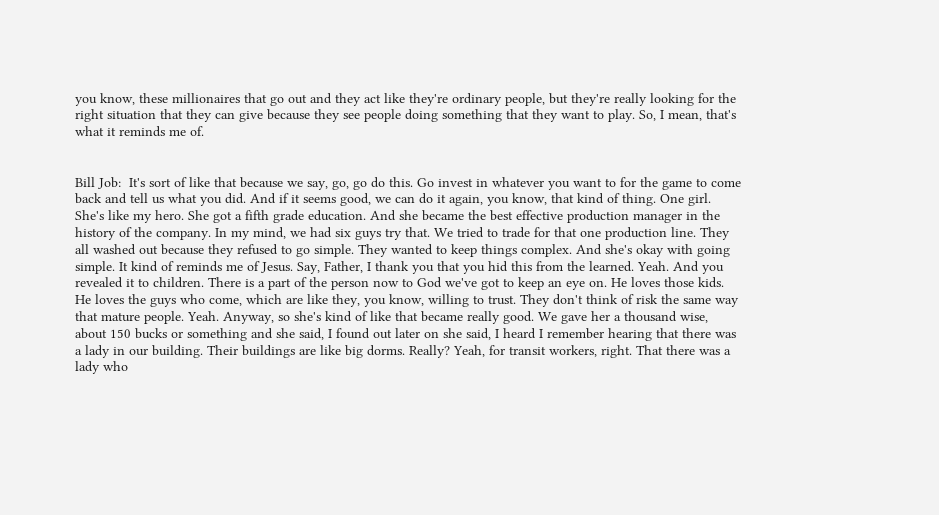you know, these millionaires that go out and they act like they're ordinary people, but they're really looking for the right situation that they can give because they see people doing something that they want to play. So, I mean, that's what it reminds me of.


Bill Job:  It's sort of like that because we say, go, go do this. Go invest in whatever you want to for the game to come back and tell us what you did. And if it seems good, we can do it again, you know, that kind of thing. One girl. She's like my hero. She got a fifth grade education. And she became the best effective production manager in the history of the company. In my mind, we had six guys try that. We tried to trade for that one production line. They all washed out because they refused to go simple. They wanted to keep things complex. And she's okay with going simple. It kind of reminds me of Jesus. Say, Father, I thank you that you hid this from the learned. Yeah. And you revealed it to children. There is a part of the person now to God we've got to keep an eye on. He loves those kids. He loves the guys who come, which are like they, you know, willing to trust. They don't think of risk the same way that mature people. Yeah. Anyway, so she's kind of like that became really good. We gave her a thousand wise, about 150 bucks or something and she said, I found out later on she said, I heard I remember hearing that there was a lady in our building. Their buildings are like big dorms. Really? Yeah, for transit workers, right. That there was a lady who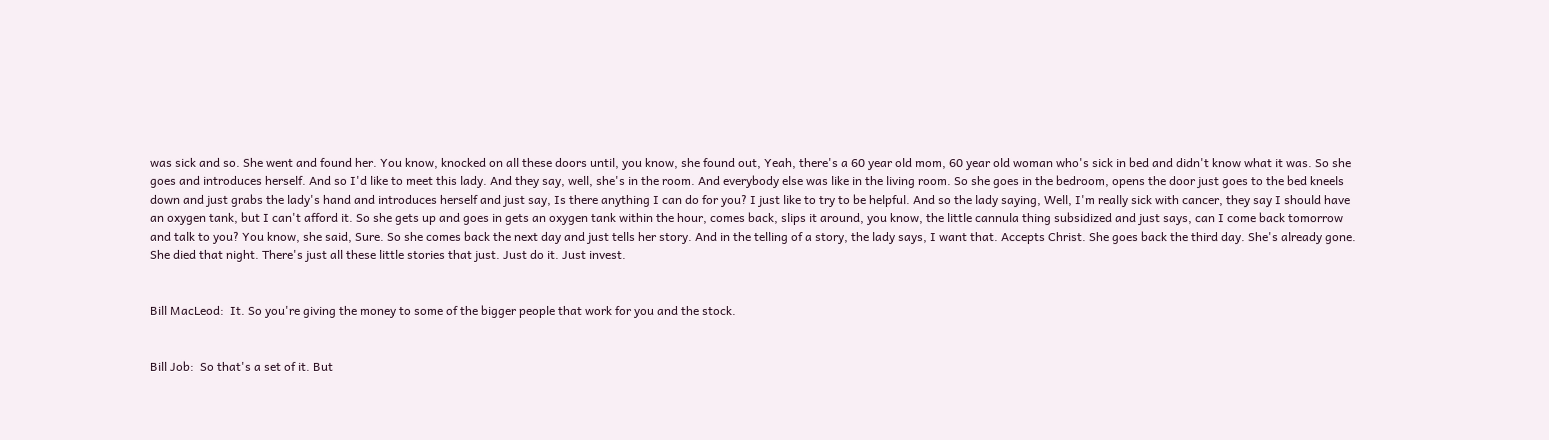was sick and so. She went and found her. You know, knocked on all these doors until, you know, she found out, Yeah, there's a 60 year old mom, 60 year old woman who's sick in bed and didn't know what it was. So she goes and introduces herself. And so I'd like to meet this lady. And they say, well, she's in the room. And everybody else was like in the living room. So she goes in the bedroom, opens the door just goes to the bed kneels down and just grabs the lady's hand and introduces herself and just say, Is there anything I can do for you? I just like to try to be helpful. And so the lady saying, Well, I'm really sick with cancer, they say I should have an oxygen tank, but I can't afford it. So she gets up and goes in gets an oxygen tank within the hour, comes back, slips it around, you know, the little cannula thing subsidized and just says, can I come back tomorrow and talk to you? You know, she said, Sure. So she comes back the next day and just tells her story. And in the telling of a story, the lady says, I want that. Accepts Christ. She goes back the third day. She's already gone. She died that night. There's just all these little stories that just. Just do it. Just invest.


Bill MacLeod:  It. So you're giving the money to some of the bigger people that work for you and the stock.


Bill Job:  So that's a set of it. But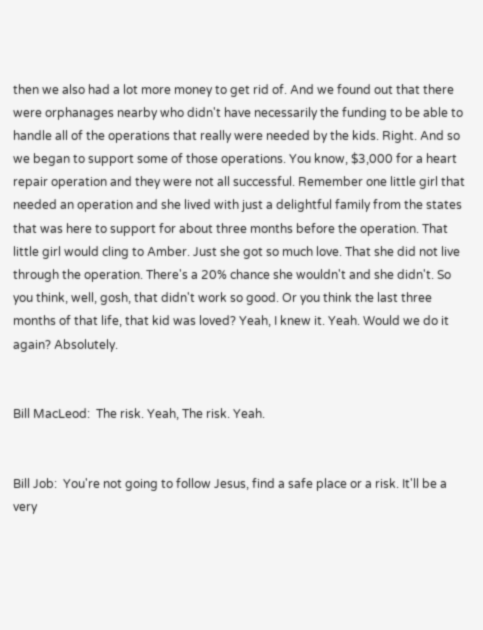then we also had a lot more money to get rid of. And we found out that there were orphanages nearby who didn't have necessarily the funding to be able to handle all of the operations that really were needed by the kids. Right. And so we began to support some of those operations. You know, $3,000 for a heart repair operation and they were not all successful. Remember one little girl that needed an operation and she lived with just a delightful family from the states that was here to support for about three months before the operation. That little girl would cling to Amber. Just she got so much love. That she did not live through the operation. There's a 20% chance she wouldn't and she didn't. So you think, well, gosh, that didn't work so good. Or you think the last three months of that life, that kid was loved? Yeah, I knew it. Yeah. Would we do it again? Absolutely.


Bill MacLeod:  The risk. Yeah, The risk. Yeah.


Bill Job:  You're not going to follow Jesus, find a safe place or a risk. It'll be a very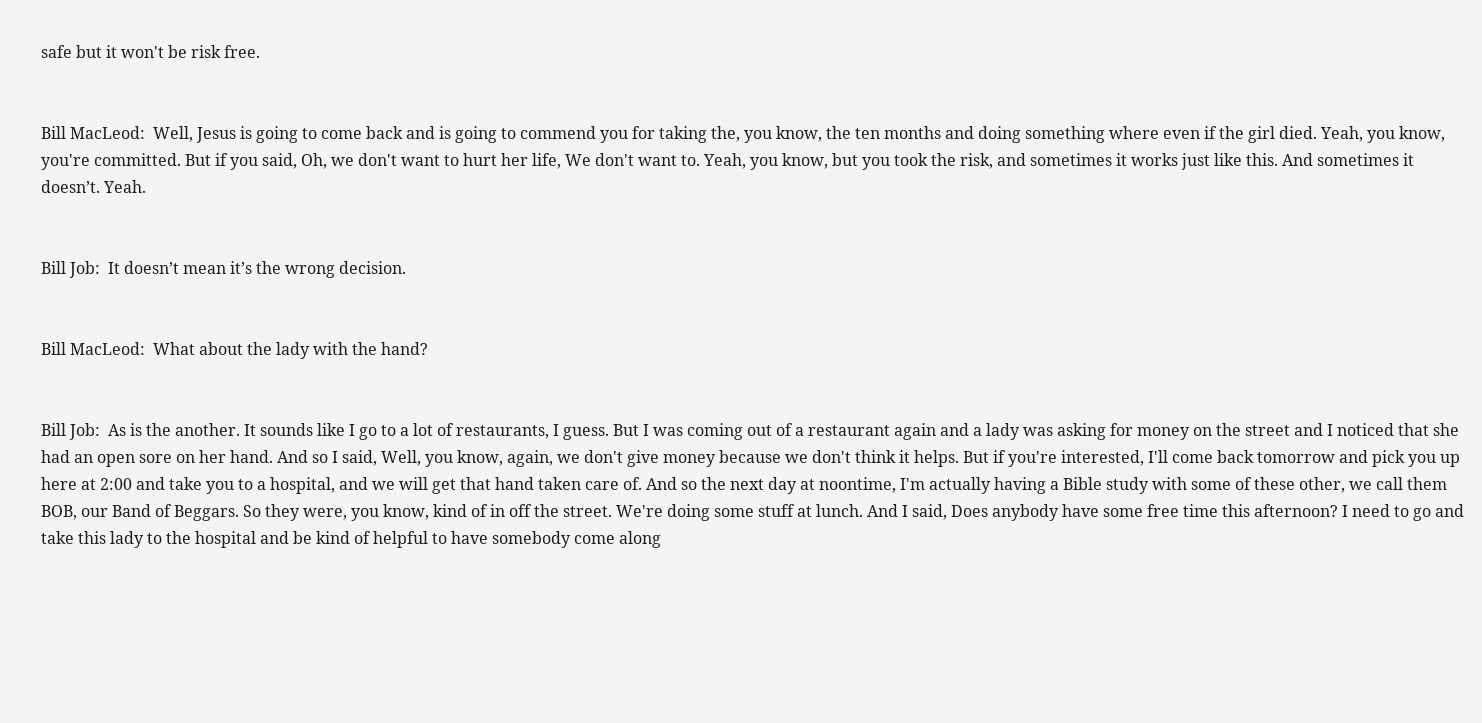safe but it won't be risk free.


Bill MacLeod:  Well, Jesus is going to come back and is going to commend you for taking the, you know, the ten months and doing something where even if the girl died. Yeah, you know, you're committed. But if you said, Oh, we don't want to hurt her life, We don't want to. Yeah, you know, but you took the risk, and sometimes it works just like this. And sometimes it doesn’t. Yeah.


Bill Job:  It doesn’t mean it’s the wrong decision.


Bill MacLeod:  What about the lady with the hand?


Bill Job:  As is the another. It sounds like I go to a lot of restaurants, I guess. But I was coming out of a restaurant again and a lady was asking for money on the street and I noticed that she had an open sore on her hand. And so I said, Well, you know, again, we don't give money because we don't think it helps. But if you're interested, I'll come back tomorrow and pick you up here at 2:00 and take you to a hospital, and we will get that hand taken care of. And so the next day at noontime, I'm actually having a Bible study with some of these other, we call them BOB, our Band of Beggars. So they were, you know, kind of in off the street. We're doing some stuff at lunch. And I said, Does anybody have some free time this afternoon? I need to go and take this lady to the hospital and be kind of helpful to have somebody come along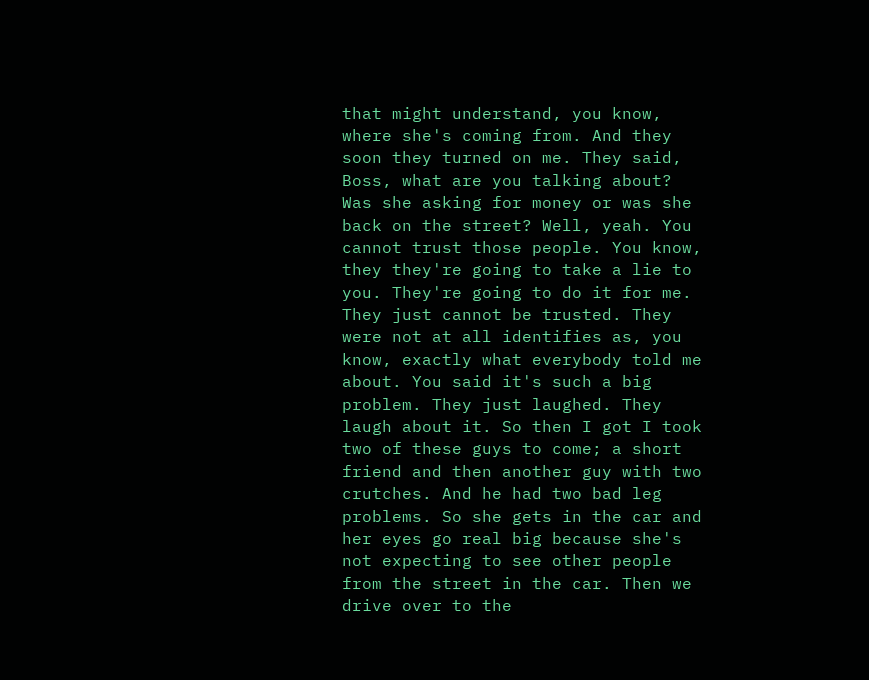that might understand, you know, where she's coming from. And they soon they turned on me. They said, Boss, what are you talking about? Was she asking for money or was she back on the street? Well, yeah. You cannot trust those people. You know, they they're going to take a lie to you. They're going to do it for me. They just cannot be trusted. They were not at all identifies as, you know, exactly what everybody told me about. You said it's such a big problem. They just laughed. They laugh about it. So then I got I took two of these guys to come; a short friend and then another guy with two crutches. And he had two bad leg problems. So she gets in the car and her eyes go real big because she's not expecting to see other people from the street in the car. Then we drive over to the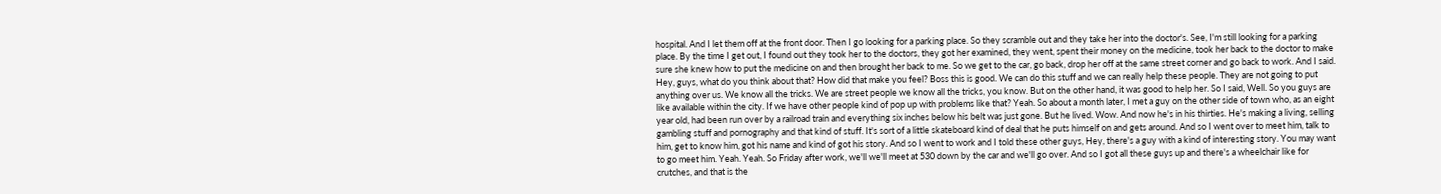hospital. And I let them off at the front door. Then I go looking for a parking place. So they scramble out and they take her into the doctor's. See, I'm still looking for a parking place. By the time I get out, I found out they took her to the doctors, they got her examined, they went, spent their money on the medicine, took her back to the doctor to make sure she knew how to put the medicine on and then brought her back to me. So we get to the car, go back, drop her off at the same street corner and go back to work. And I said. Hey, guys, what do you think about that? How did that make you feel? Boss this is good. We can do this stuff and we can really help these people. They are not going to put anything over us. We know all the tricks. We are street people we know all the tricks, you know. But on the other hand, it was good to help her. So I said, Well. So you guys are like available within the city. If we have other people kind of pop up with problems like that? Yeah. So about a month later, I met a guy on the other side of town who, as an eight year old, had been run over by a railroad train and everything six inches below his belt was just gone. But he lived. Wow. And now he's in his thirties. He's making a living, selling gambling stuff and pornography and that kind of stuff. It's sort of a little skateboard kind of deal that he puts himself on and gets around. And so I went over to meet him, talk to him, get to know him, got his name and kind of got his story. And so I went to work and I told these other guys, Hey, there's a guy with a kind of interesting story. You may want to go meet him. Yeah. Yeah. So Friday after work, we'll we'll meet at 530 down by the car and we'll go over. And so I got all these guys up and there's a wheelchair like for crutches, and that is the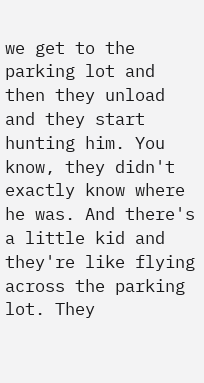we get to the parking lot and then they unload and they start hunting him. You know, they didn't exactly know where he was. And there's a little kid and they're like flying across the parking lot. They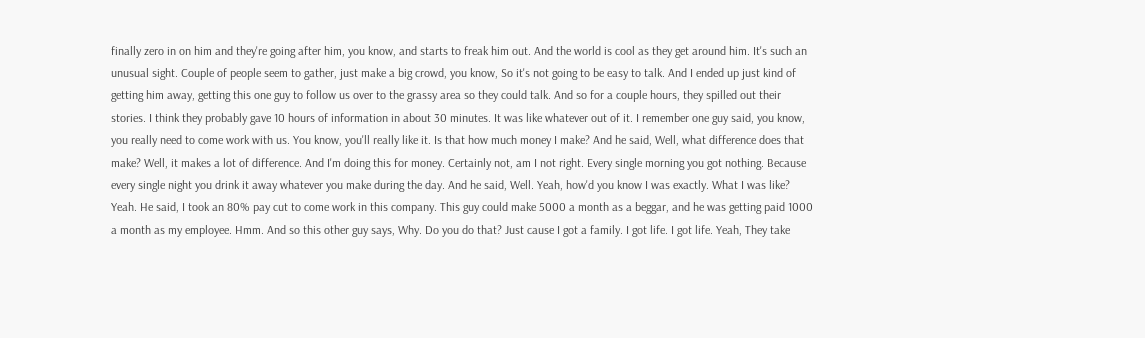finally zero in on him and they're going after him, you know, and starts to freak him out. And the world is cool as they get around him. It's such an unusual sight. Couple of people seem to gather, just make a big crowd, you know, So it's not going to be easy to talk. And I ended up just kind of getting him away, getting this one guy to follow us over to the grassy area so they could talk. And so for a couple hours, they spilled out their stories. I think they probably gave 10 hours of information in about 30 minutes. It was like whatever out of it. I remember one guy said, you know, you really need to come work with us. You know, you'll really like it. Is that how much money I make? And he said, Well, what difference does that make? Well, it makes a lot of difference. And I'm doing this for money. Certainly not, am I not right. Every single morning you got nothing. Because every single night you drink it away whatever you make during the day. And he said, Well. Yeah, how'd you know I was exactly. What I was like? Yeah. He said, I took an 80% pay cut to come work in this company. This guy could make 5000 a month as a beggar, and he was getting paid 1000 a month as my employee. Hmm. And so this other guy says, Why. Do you do that? Just cause I got a family. I got life. I got life. Yeah, They take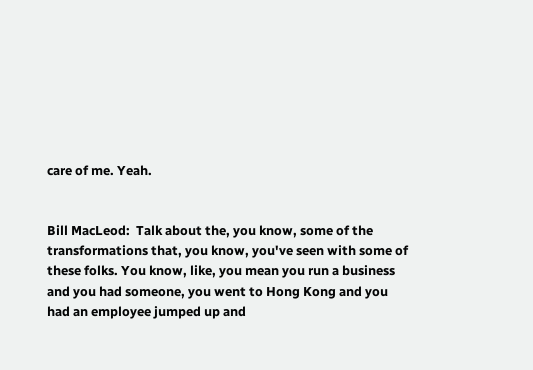care of me. Yeah.


Bill MacLeod:  Talk about the, you know, some of the transformations that, you know, you've seen with some of these folks. You know, like, you mean you run a business and you had someone, you went to Hong Kong and you had an employee jumped up and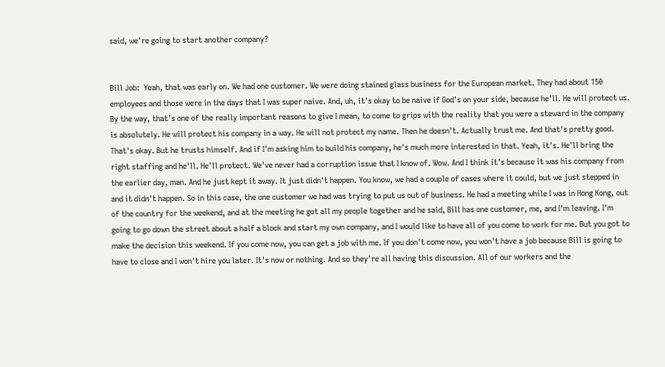said, we're going to start another company?


Bill Job:  Yeah, that was early on. We had one customer. We were doing stained glass business for the European market. They had about 150 employees and those were in the days that I was super naive. And, uh, it's okay to be naive if God's on your side, because he'll. He will protect us. By the way, that's one of the really important reasons to give I mean, to come to grips with the reality that you were a steward in the company is absolutely. He will protect his company in a way. He will not protect my name. Then he doesn't. Actually trust me. And that's pretty good. That's okay. But he trusts himself. And if I'm asking him to build his company, he's much more interested in that. Yeah, it's. He'll bring the right staffing and he'll. He'll protect. We've never had a corruption issue that I know of. Wow. And I think it's because it was his company from the earlier day, man. And he just kept it away. It just didn't happen. You know, we had a couple of cases where it could, but we just stepped in and it didn't happen. So in this case, the one customer we had was trying to put us out of business. He had a meeting while I was in Hong Kong, out of the country for the weekend, and at the meeting he got all my people together and he said, Bill has one customer, me, and I'm leaving. I'm going to go down the street about a half a block and start my own company, and I would like to have all of you come to work for me. But you got to make the decision this weekend. If you come now, you can get a job with me. If you don't come now, you won't have a job because Bill is going to have to close and I won't hire you later. It's now or nothing. And so they're all having this discussion. All of our workers and the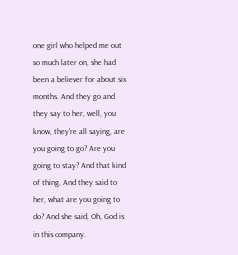one girl who helped me out so much later on, she had been a believer for about six months. And they go and they say to her, well, you know, they're all saying, are you going to go? Are you going to stay? And that kind of thing. And they said to her, what are you going to do? And she said, Oh, God is in this company.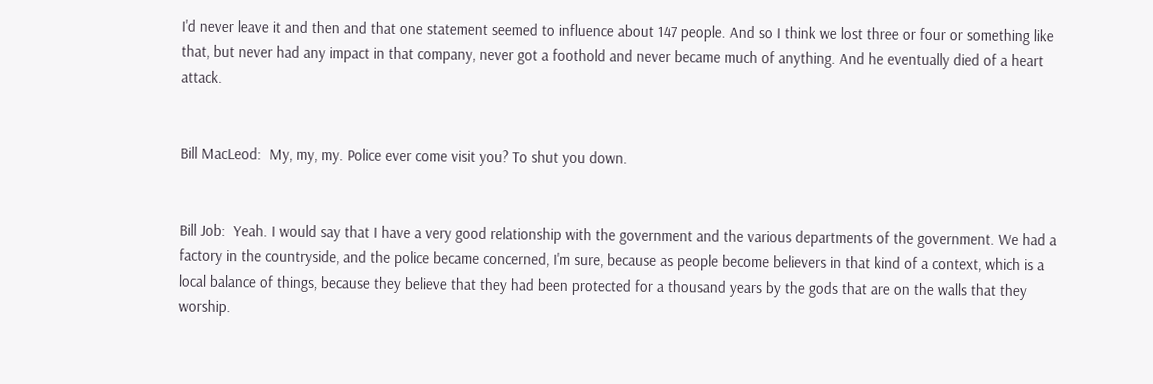I'd never leave it and then and that one statement seemed to influence about 147 people. And so I think we lost three or four or something like that, but never had any impact in that company, never got a foothold and never became much of anything. And he eventually died of a heart attack.


Bill MacLeod:  My, my, my. Police ever come visit you? To shut you down.


Bill Job:  Yeah. I would say that I have a very good relationship with the government and the various departments of the government. We had a factory in the countryside, and the police became concerned, I'm sure, because as people become believers in that kind of a context, which is a local balance of things, because they believe that they had been protected for a thousand years by the gods that are on the walls that they worship.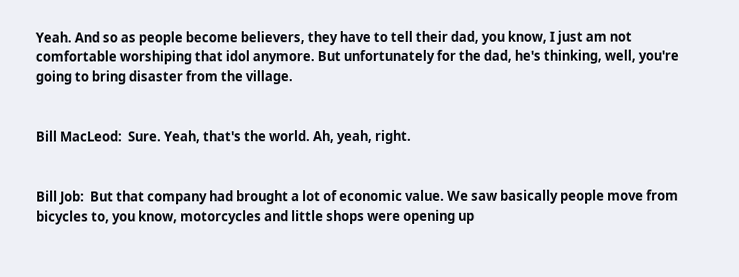Yeah. And so as people become believers, they have to tell their dad, you know, I just am not comfortable worshiping that idol anymore. But unfortunately for the dad, he's thinking, well, you're going to bring disaster from the village.


Bill MacLeod:  Sure. Yeah, that's the world. Ah, yeah, right.


Bill Job:  But that company had brought a lot of economic value. We saw basically people move from bicycles to, you know, motorcycles and little shops were opening up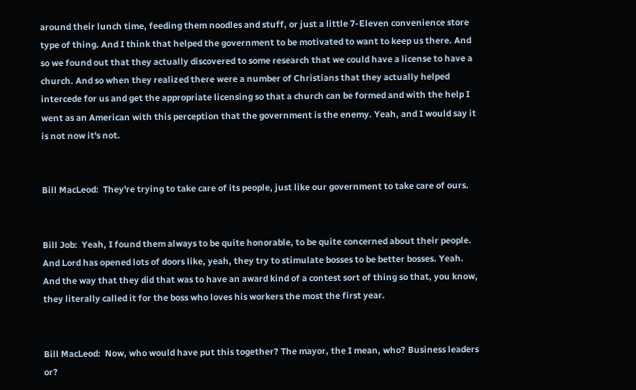around their lunch time, feeding them noodles and stuff, or just a little 7-Eleven convenience store type of thing. And I think that helped the government to be motivated to want to keep us there. And so we found out that they actually discovered to some research that we could have a license to have a church. And so when they realized there were a number of Christians that they actually helped intercede for us and get the appropriate licensing so that a church can be formed and with the help I went as an American with this perception that the government is the enemy. Yeah, and I would say it is not now it's not.


Bill MacLeod:  They're trying to take care of its people, just like our government to take care of ours.


Bill Job:  Yeah, I found them always to be quite honorable, to be quite concerned about their people. And Lord has opened lots of doors like, yeah, they try to stimulate bosses to be better bosses. Yeah. And the way that they did that was to have an award kind of a contest sort of thing so that, you know, they literally called it for the boss who loves his workers the most the first year.


Bill MacLeod:  Now, who would have put this together? The mayor, the I mean, who? Business leaders or?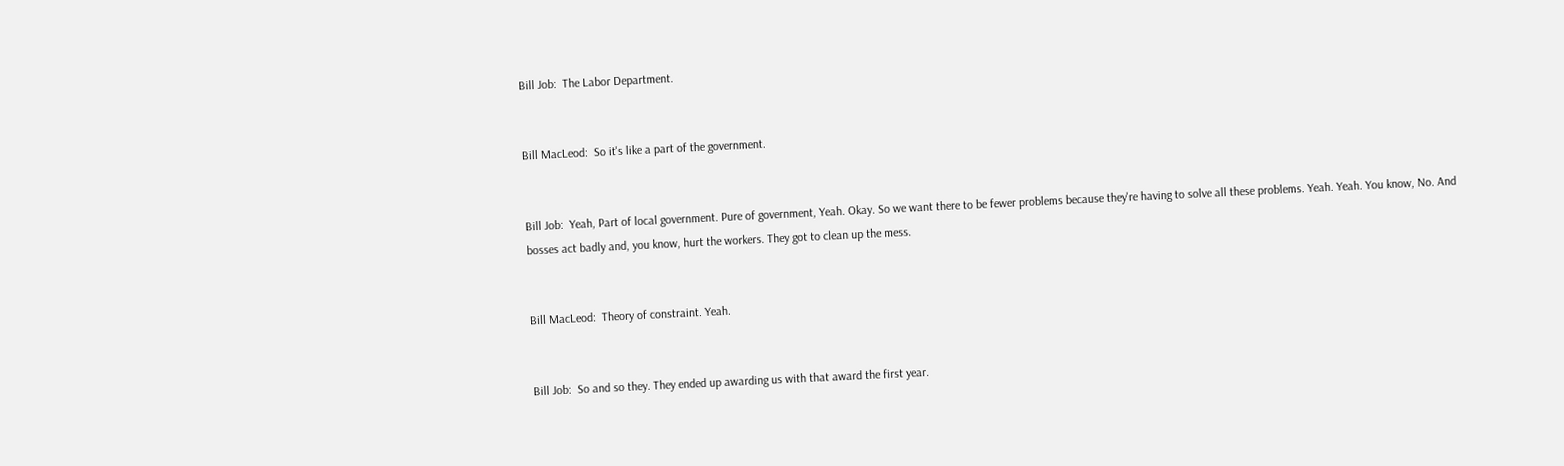Bill Job:  The Labor Department.


Bill MacLeod:  So it's like a part of the government.


Bill Job:  Yeah, Part of local government. Pure of government, Yeah. Okay. So we want there to be fewer problems because they're having to solve all these problems. Yeah. Yeah. You know, No. And bosses act badly and, you know, hurt the workers. They got to clean up the mess.


Bill MacLeod:  Theory of constraint. Yeah.


Bill Job:  So and so they. They ended up awarding us with that award the first year.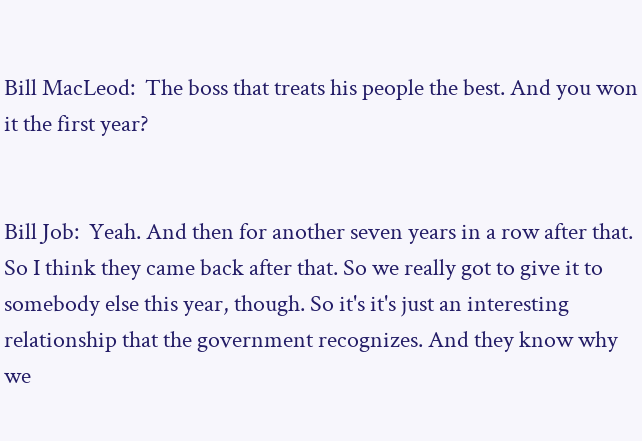Bill MacLeod:  The boss that treats his people the best. And you won it the first year?


Bill Job:  Yeah. And then for another seven years in a row after that. So I think they came back after that. So we really got to give it to somebody else this year, though. So it's it's just an interesting relationship that the government recognizes. And they know why we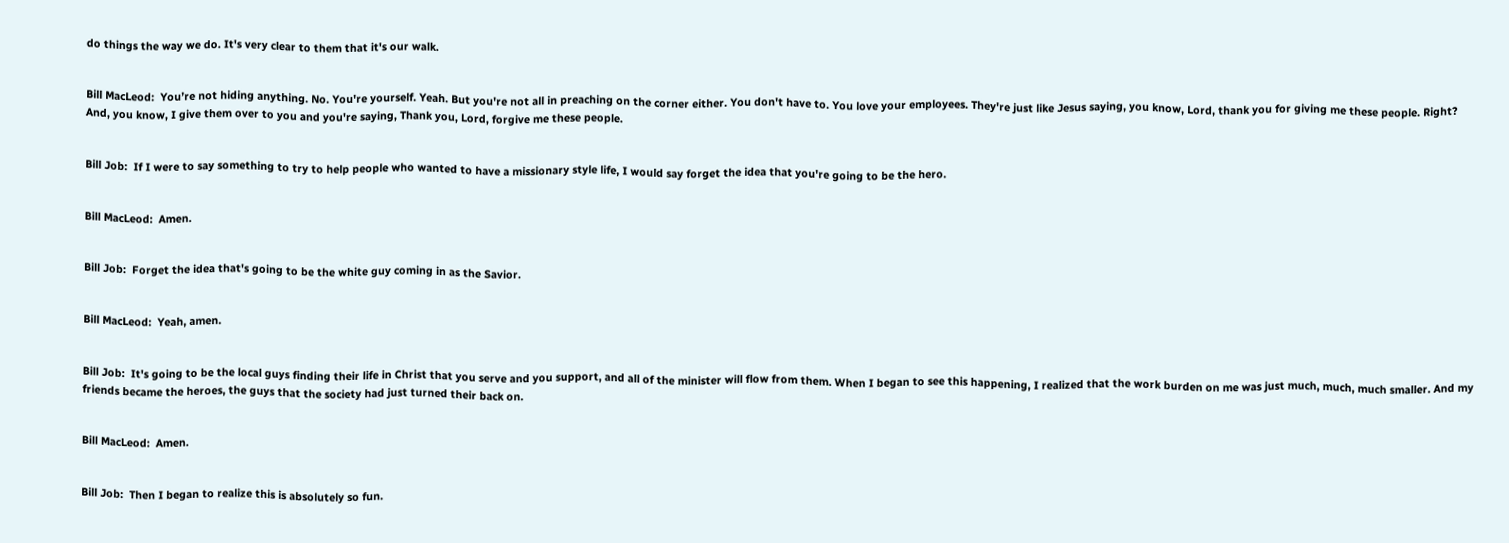do things the way we do. It's very clear to them that it's our walk.


Bill MacLeod:  You’re not hiding anything. No. You're yourself. Yeah. But you're not all in preaching on the corner either. You don't have to. You love your employees. They're just like Jesus saying, you know, Lord, thank you for giving me these people. Right? And, you know, I give them over to you and you're saying, Thank you, Lord, forgive me these people.


Bill Job:  If I were to say something to try to help people who wanted to have a missionary style life, I would say forget the idea that you're going to be the hero.


Bill MacLeod:  Amen.


Bill Job:  Forget the idea that's going to be the white guy coming in as the Savior.


Bill MacLeod:  Yeah, amen.


Bill Job:  It's going to be the local guys finding their life in Christ that you serve and you support, and all of the minister will flow from them. When I began to see this happening, I realized that the work burden on me was just much, much, much smaller. And my friends became the heroes, the guys that the society had just turned their back on.


Bill MacLeod:  Amen.


Bill Job:  Then I began to realize this is absolutely so fun.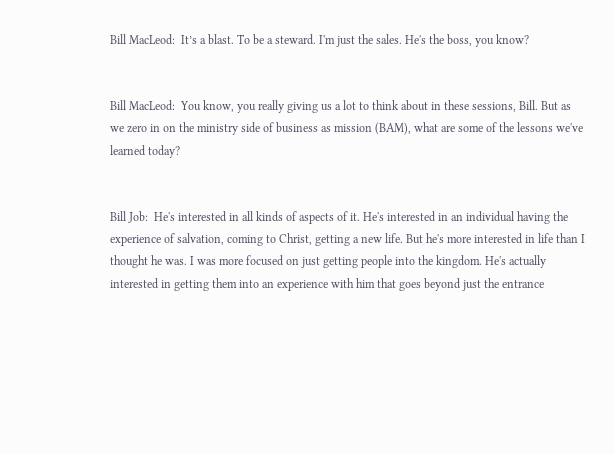Bill MacLeod:  It’s a blast. To be a steward. I'm just the sales. He's the boss, you know?


Bill MacLeod:  You know, you really giving us a lot to think about in these sessions, Bill. But as we zero in on the ministry side of business as mission (BAM), what are some of the lessons we've learned today?


Bill Job:  He's interested in all kinds of aspects of it. He's interested in an individual having the experience of salvation, coming to Christ, getting a new life. But he's more interested in life than I thought he was. I was more focused on just getting people into the kingdom. He's actually interested in getting them into an experience with him that goes beyond just the entrance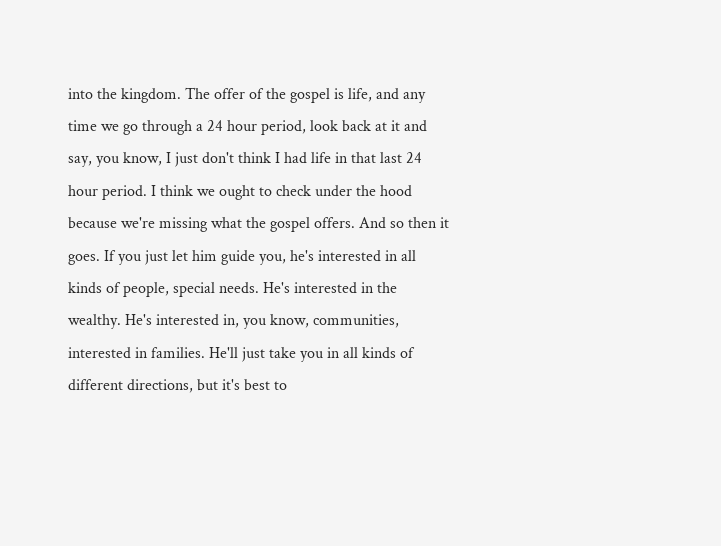into the kingdom. The offer of the gospel is life, and any time we go through a 24 hour period, look back at it and say, you know, I just don't think I had life in that last 24 hour period. I think we ought to check under the hood because we're missing what the gospel offers. And so then it goes. If you just let him guide you, he's interested in all kinds of people, special needs. He's interested in the wealthy. He's interested in, you know, communities, interested in families. He'll just take you in all kinds of different directions, but it's best to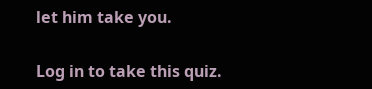let him take you.


Log in to take this quiz.